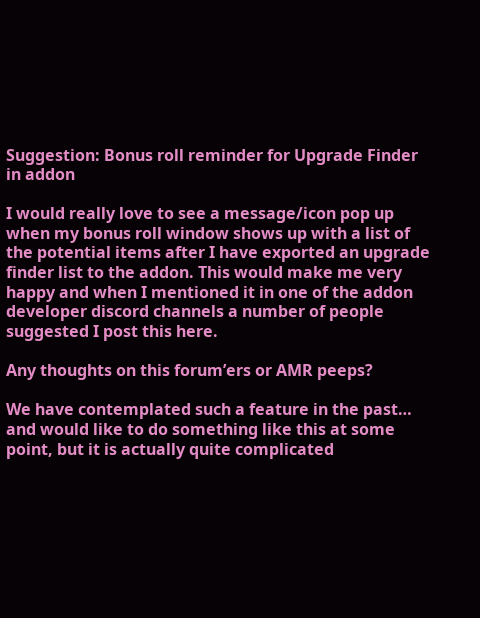Suggestion: Bonus roll reminder for Upgrade Finder in addon

I would really love to see a message/icon pop up when my bonus roll window shows up with a list of the potential items after I have exported an upgrade finder list to the addon. This would make me very happy and when I mentioned it in one of the addon developer discord channels a number of people suggested I post this here.

Any thoughts on this forum’ers or AMR peeps?

We have contemplated such a feature in the past… and would like to do something like this at some point, but it is actually quite complicated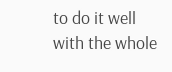to do it well with the whole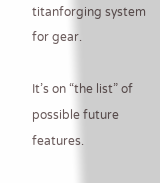titanforging system for gear.

It’s on “the list” of possible future features.